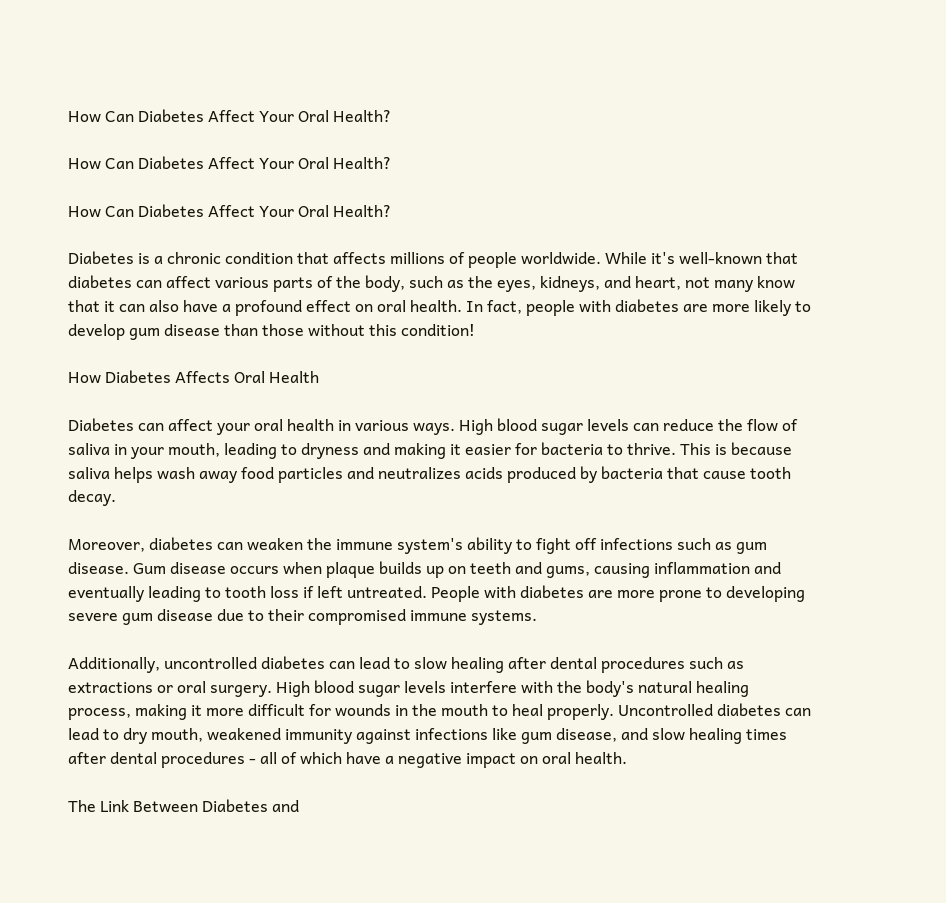How Can Diabetes Affect Your Oral Health?

How Can Diabetes Affect Your Oral Health?

How Can Diabetes Affect Your Oral Health?

Diabetes is a chronic condition that affects millions of people worldwide. While it's well-known that diabetes can affect various parts of the body, such as the eyes, kidneys, and heart, not many know that it can also have a profound effect on oral health. In fact, people with diabetes are more likely to develop gum disease than those without this condition!

How Diabetes Affects Oral Health

Diabetes can affect your oral health in various ways. High blood sugar levels can reduce the flow of saliva in your mouth, leading to dryness and making it easier for bacteria to thrive. This is because saliva helps wash away food particles and neutralizes acids produced by bacteria that cause tooth decay.

Moreover, diabetes can weaken the immune system's ability to fight off infections such as gum disease. Gum disease occurs when plaque builds up on teeth and gums, causing inflammation and eventually leading to tooth loss if left untreated. People with diabetes are more prone to developing severe gum disease due to their compromised immune systems.

Additionally, uncontrolled diabetes can lead to slow healing after dental procedures such as extractions or oral surgery. High blood sugar levels interfere with the body's natural healing process, making it more difficult for wounds in the mouth to heal properly. Uncontrolled diabetes can lead to dry mouth, weakened immunity against infections like gum disease, and slow healing times after dental procedures - all of which have a negative impact on oral health.

The Link Between Diabetes and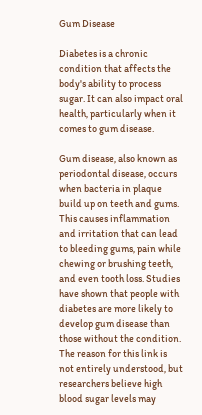Gum Disease

Diabetes is a chronic condition that affects the body's ability to process sugar. It can also impact oral health, particularly when it comes to gum disease.

Gum disease, also known as periodontal disease, occurs when bacteria in plaque build up on teeth and gums. This causes inflammation and irritation that can lead to bleeding gums, pain while chewing or brushing teeth, and even tooth loss. Studies have shown that people with diabetes are more likely to develop gum disease than those without the condition. The reason for this link is not entirely understood, but researchers believe high blood sugar levels may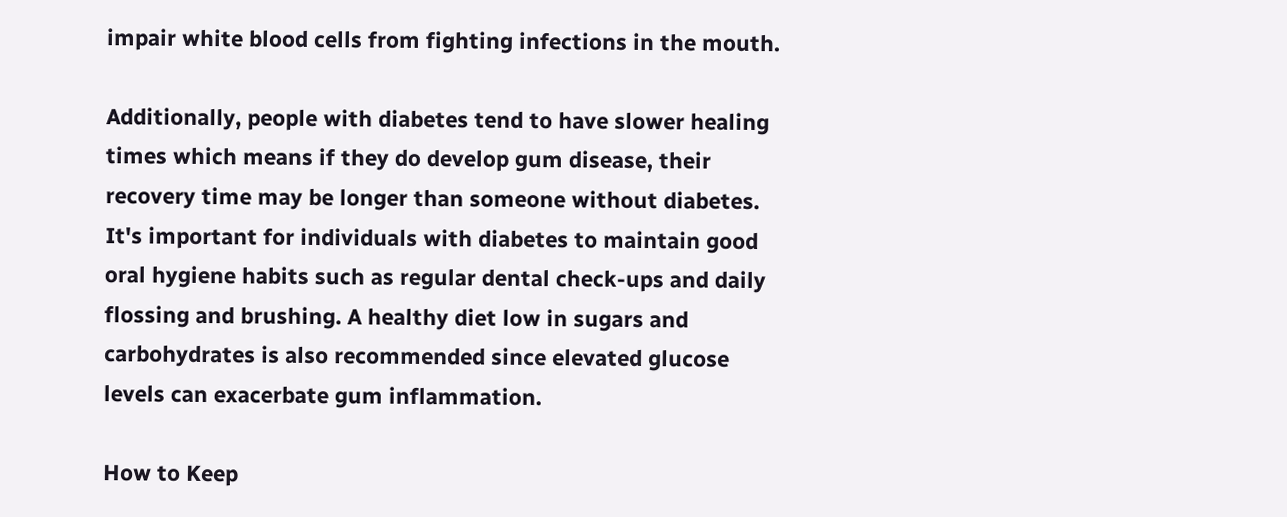impair white blood cells from fighting infections in the mouth.

Additionally, people with diabetes tend to have slower healing times which means if they do develop gum disease, their recovery time may be longer than someone without diabetes. It's important for individuals with diabetes to maintain good oral hygiene habits such as regular dental check-ups and daily flossing and brushing. A healthy diet low in sugars and carbohydrates is also recommended since elevated glucose levels can exacerbate gum inflammation.

How to Keep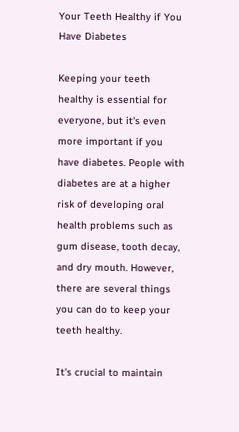Your Teeth Healthy if You Have Diabetes

Keeping your teeth healthy is essential for everyone, but it's even more important if you have diabetes. People with diabetes are at a higher risk of developing oral health problems such as gum disease, tooth decay, and dry mouth. However, there are several things you can do to keep your teeth healthy.

It's crucial to maintain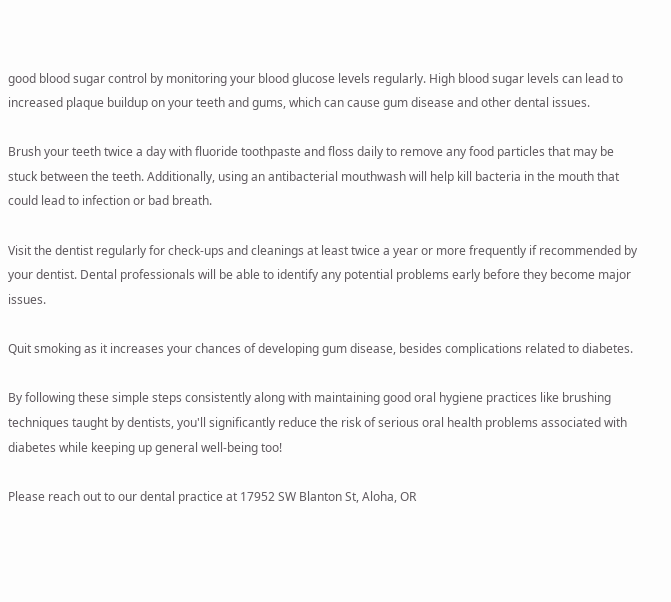good blood sugar control by monitoring your blood glucose levels regularly. High blood sugar levels can lead to increased plaque buildup on your teeth and gums, which can cause gum disease and other dental issues.

Brush your teeth twice a day with fluoride toothpaste and floss daily to remove any food particles that may be stuck between the teeth. Additionally, using an antibacterial mouthwash will help kill bacteria in the mouth that could lead to infection or bad breath.

Visit the dentist regularly for check-ups and cleanings at least twice a year or more frequently if recommended by your dentist. Dental professionals will be able to identify any potential problems early before they become major issues.

Quit smoking as it increases your chances of developing gum disease, besides complications related to diabetes.

By following these simple steps consistently along with maintaining good oral hygiene practices like brushing techniques taught by dentists, you'll significantly reduce the risk of serious oral health problems associated with diabetes while keeping up general well-being too!

Please reach out to our dental practice at 17952 SW Blanton St, Aloha, OR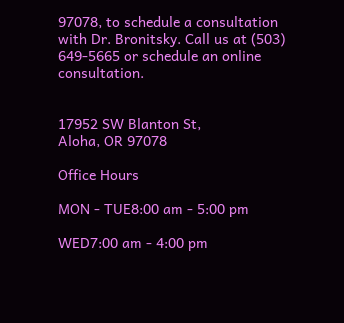97078, to schedule a consultation with Dr. Bronitsky. Call us at (503) 649-5665 or schedule an online consultation.


17952 SW Blanton St,
Aloha, OR 97078

Office Hours

MON - TUE8:00 am - 5:00 pm

WED7:00 am - 4:00 pm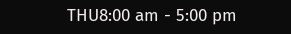THU8:00 am - 5:00 pm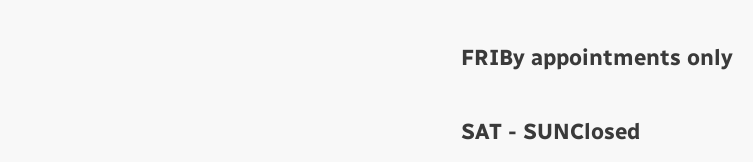FRIBy appointments only

SAT - SUNClosed